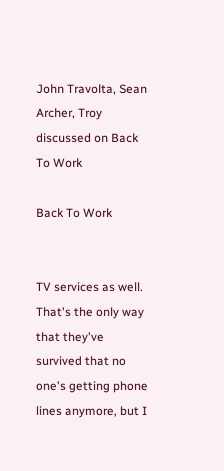John Travolta, Sean Archer, Troy discussed on Back To Work

Back To Work


TV services as well. That's the only way that they've survived that no one's getting phone lines anymore, but I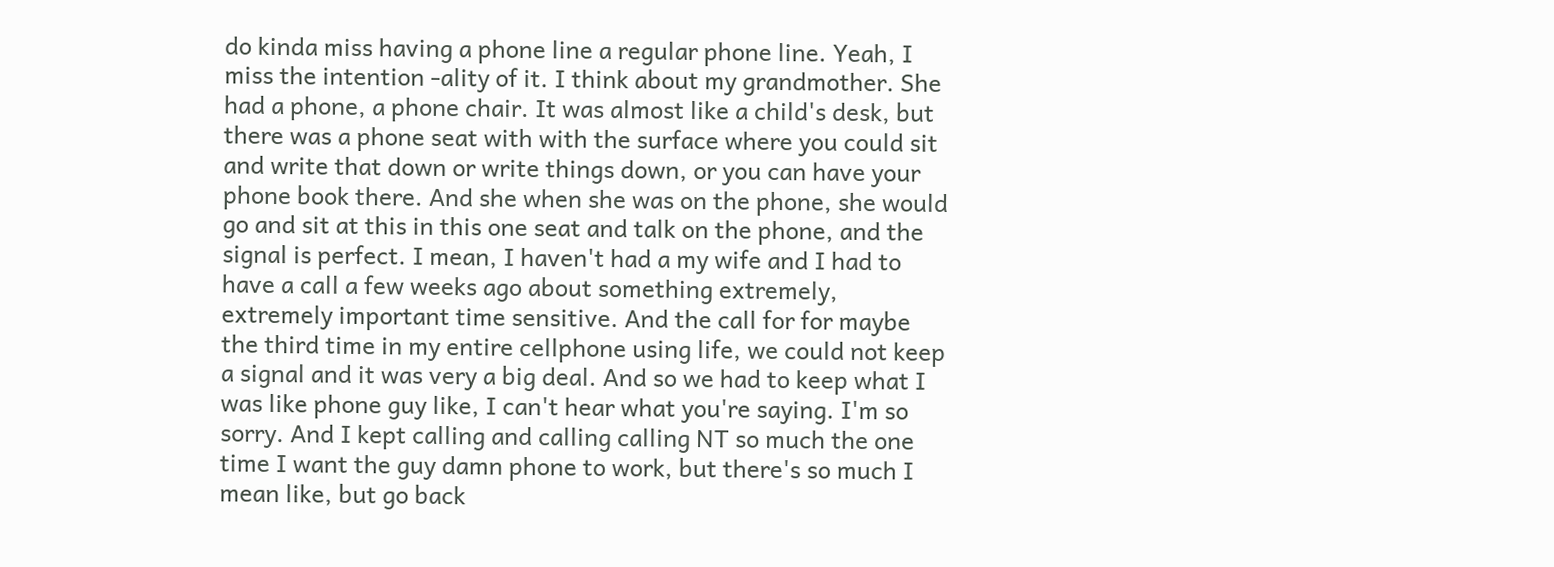do kinda miss having a phone line a regular phone line. Yeah, I miss the intention -ality of it. I think about my grandmother. She had a phone, a phone chair. It was almost like a child's desk, but there was a phone seat with with the surface where you could sit and write that down or write things down, or you can have your phone book there. And she when she was on the phone, she would go and sit at this in this one seat and talk on the phone, and the signal is perfect. I mean, I haven't had a my wife and I had to have a call a few weeks ago about something extremely, extremely important time sensitive. And the call for for maybe the third time in my entire cellphone using life, we could not keep a signal and it was very a big deal. And so we had to keep what I was like phone guy like, I can't hear what you're saying. I'm so sorry. And I kept calling and calling calling NT so much the one time I want the guy damn phone to work, but there's so much I mean like, but go back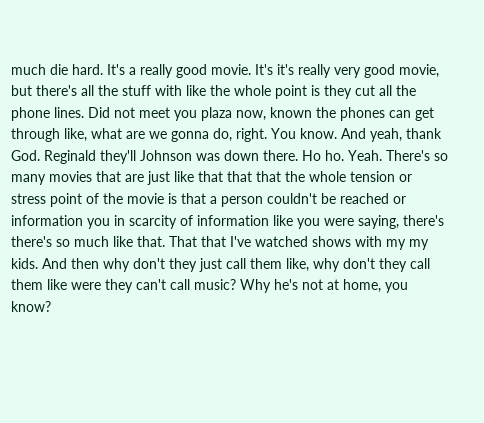much die hard. It's a really good movie. It's it's really very good movie, but there's all the stuff with like the whole point is they cut all the phone lines. Did not meet you plaza now, known the phones can get through like, what are we gonna do, right. You know. And yeah, thank God. Reginald they'll Johnson was down there. Ho ho. Yeah. There's so many movies that are just like that that that the whole tension or stress point of the movie is that a person couldn't be reached or information you in scarcity of information like you were saying, there's there's so much like that. That that I've watched shows with my my kids. And then why don't they just call them like, why don't they call them like were they can't call music? Why he's not at home, you know?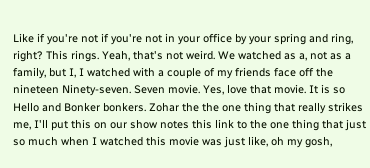Like if you're not if you're not in your office by your spring and ring, right? This rings. Yeah, that's not weird. We watched as a, not as a family, but I, I watched with a couple of my friends face off the nineteen Ninety-seven. Seven movie. Yes, love that movie. It is so Hello and Bonker bonkers. Zohar the the one thing that really strikes me, I'll put this on our show notes this link to the one thing that just so much when I watched this movie was just like, oh my gosh,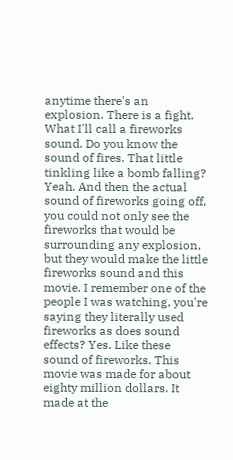anytime there's an explosion. There is a fight. What I'll call a fireworks sound. Do you know the sound of fires. That little tinkling like a bomb falling? Yeah. And then the actual sound of fireworks going off, you could not only see the fireworks that would be surrounding any explosion, but they would make the little fireworks sound and this movie. I remember one of the people I was watching, you're saying they literally used fireworks as does sound effects? Yes. Like these sound of fireworks. This movie was made for about eighty million dollars. It made at the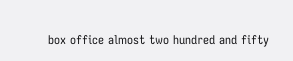box office almost two hundred and fifty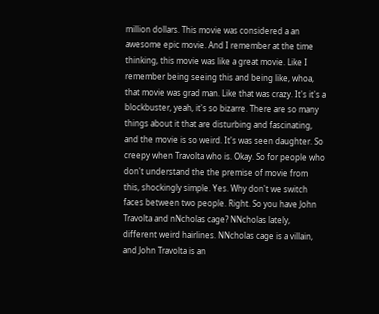million dollars. This movie was considered a an awesome epic movie. And I remember at the time thinking, this movie was like a great movie. Like I remember being seeing this and being like, whoa, that movie was grad man. Like that was crazy. It's it's a blockbuster, yeah, it's so bizarre. There are so many things about it that are disturbing and fascinating, and the movie is so weird. It's was seen daughter. So creepy when Travolta who is. Okay. So for people who don't understand the the premise of movie from this, shockingly simple. Yes. Why don't we switch faces between two people. Right. So you have John Travolta and nNcholas cage? NNcholas lately, different weird hairlines. NNcholas cage is a villain, and John Travolta is an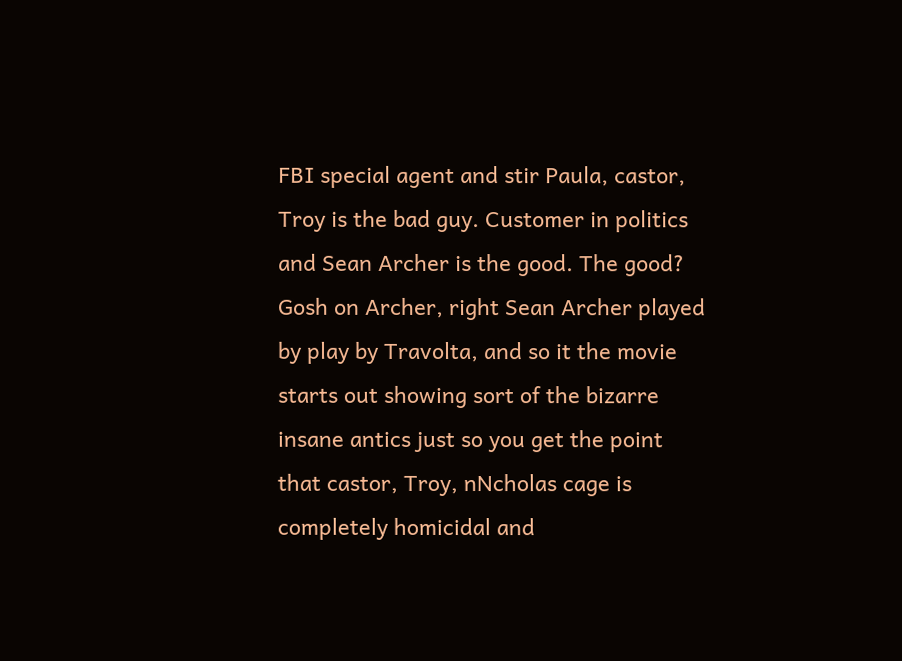FBI special agent and stir Paula, castor, Troy is the bad guy. Customer in politics and Sean Archer is the good. The good? Gosh on Archer, right Sean Archer played by play by Travolta, and so it the movie starts out showing sort of the bizarre insane antics just so you get the point that castor, Troy, nNcholas cage is completely homicidal and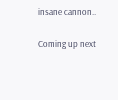insane cannon..

Coming up next